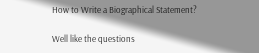How to Write a Biographical Statement?

Well like the questions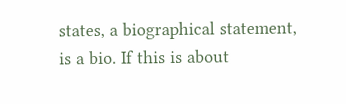states, a biographical statement, is a bio. If this is about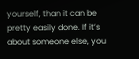yourself, than it can be pretty easily done. If it’s about someone else, you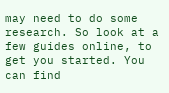may need to do some research. So look at a few guides online, to get you started. You can find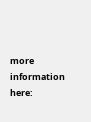more information here: